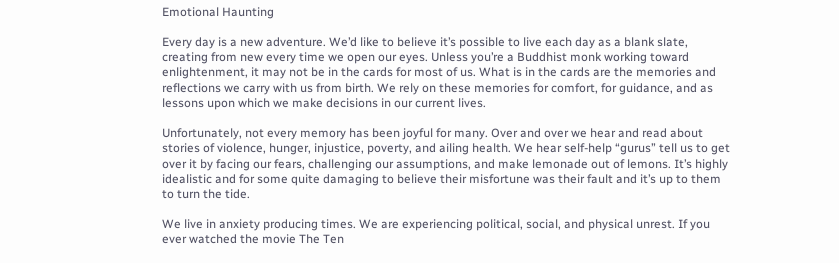Emotional Haunting

Every day is a new adventure. We’d like to believe it’s possible to live each day as a blank slate, creating from new every time we open our eyes. Unless you’re a Buddhist monk working toward enlightenment, it may not be in the cards for most of us. What is in the cards are the memories and reflections we carry with us from birth. We rely on these memories for comfort, for guidance, and as lessons upon which we make decisions in our current lives.

Unfortunately, not every memory has been joyful for many. Over and over we hear and read about stories of violence, hunger, injustice, poverty, and ailing health. We hear self-help “gurus” tell us to get over it by facing our fears, challenging our assumptions, and make lemonade out of lemons. It’s highly idealistic and for some quite damaging to believe their misfortune was their fault and it’s up to them to turn the tide.

We live in anxiety producing times. We are experiencing political, social, and physical unrest. If you ever watched the movie The Ten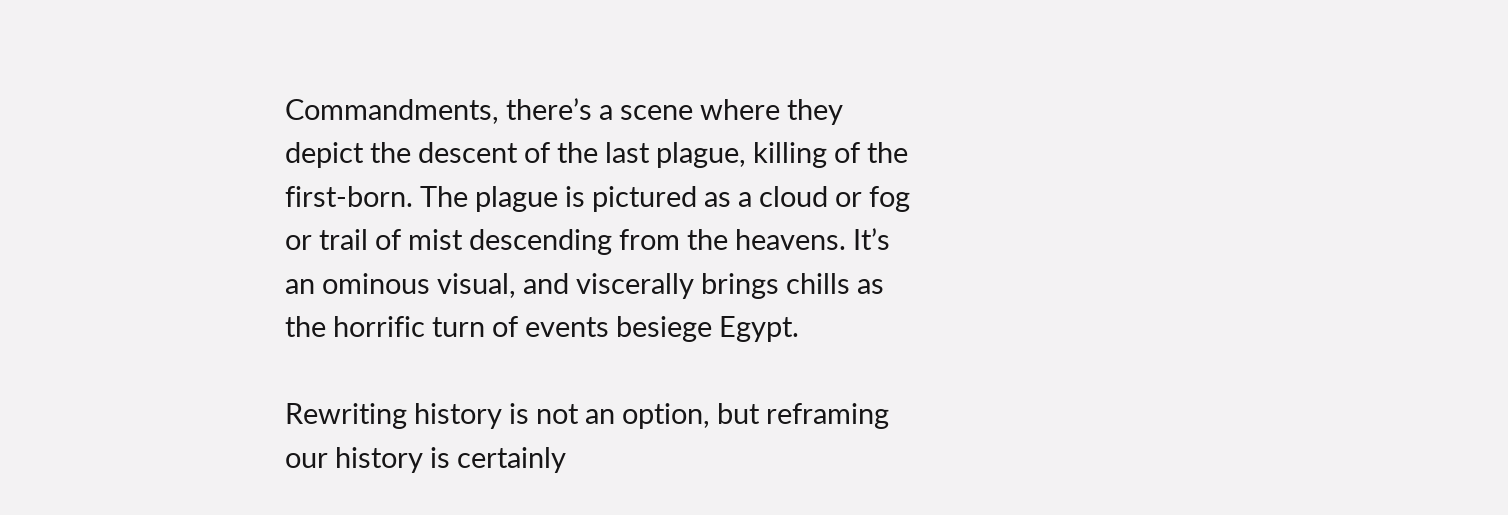Commandments, there’s a scene where they depict the descent of the last plague, killing of the first-born. The plague is pictured as a cloud or fog or trail of mist descending from the heavens. It’s an ominous visual, and viscerally brings chills as the horrific turn of events besiege Egypt.

Rewriting history is not an option, but reframing our history is certainly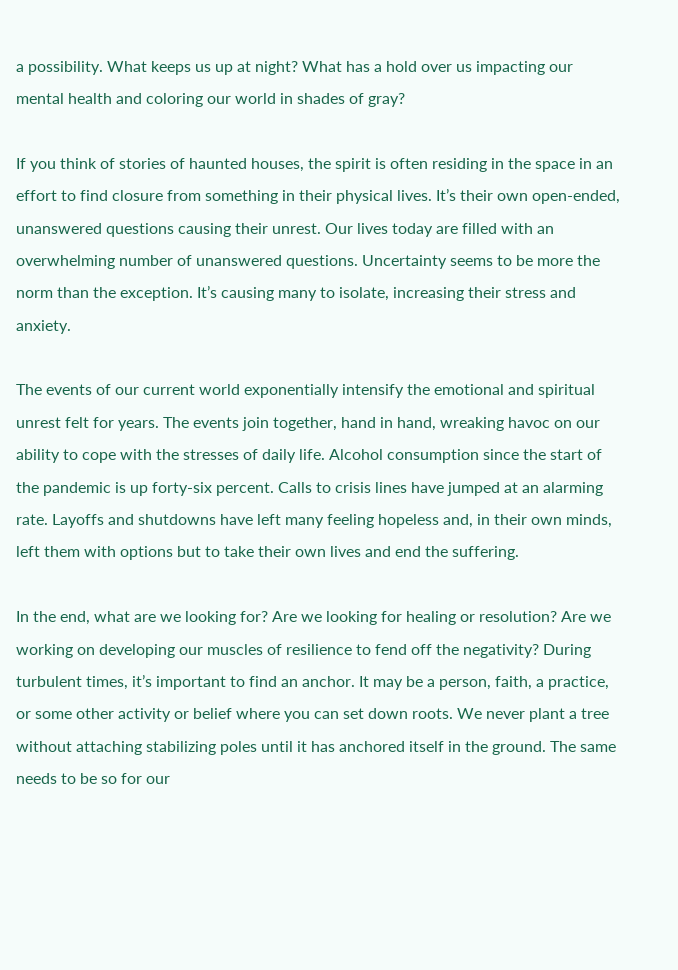a possibility. What keeps us up at night? What has a hold over us impacting our mental health and coloring our world in shades of gray?

If you think of stories of haunted houses, the spirit is often residing in the space in an effort to find closure from something in their physical lives. It’s their own open-ended, unanswered questions causing their unrest. Our lives today are filled with an overwhelming number of unanswered questions. Uncertainty seems to be more the norm than the exception. It’s causing many to isolate, increasing their stress and anxiety.

The events of our current world exponentially intensify the emotional and spiritual unrest felt for years. The events join together, hand in hand, wreaking havoc on our ability to cope with the stresses of daily life. Alcohol consumption since the start of the pandemic is up forty-six percent. Calls to crisis lines have jumped at an alarming rate. Layoffs and shutdowns have left many feeling hopeless and, in their own minds, left them with options but to take their own lives and end the suffering.

In the end, what are we looking for? Are we looking for healing or resolution? Are we working on developing our muscles of resilience to fend off the negativity? During turbulent times, it’s important to find an anchor. It may be a person, faith, a practice, or some other activity or belief where you can set down roots. We never plant a tree without attaching stabilizing poles until it has anchored itself in the ground. The same needs to be so for our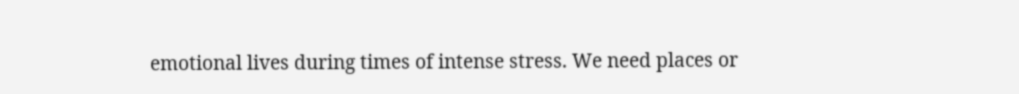emotional lives during times of intense stress. We need places or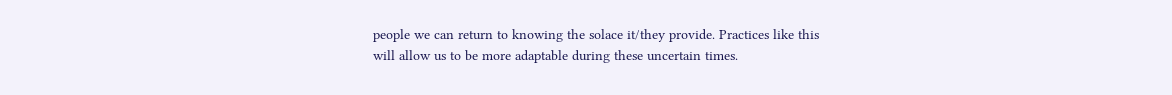people we can return to knowing the solace it/they provide. Practices like this will allow us to be more adaptable during these uncertain times.